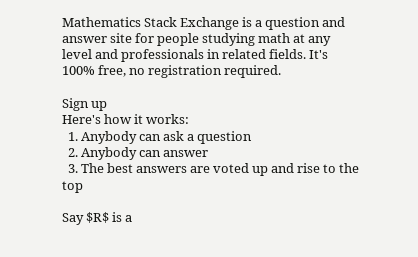Mathematics Stack Exchange is a question and answer site for people studying math at any level and professionals in related fields. It's 100% free, no registration required.

Sign up
Here's how it works:
  1. Anybody can ask a question
  2. Anybody can answer
  3. The best answers are voted up and rise to the top

Say $R$ is a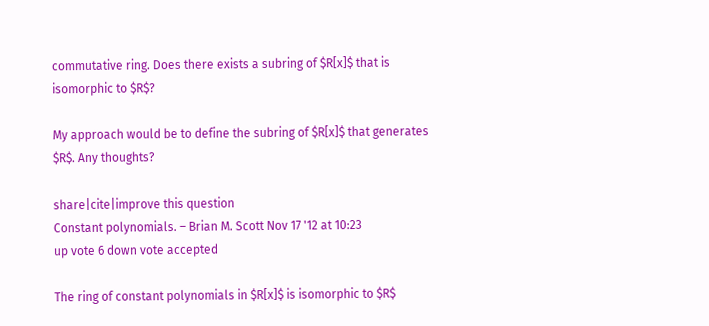commutative ring. Does there exists a subring of $R[x]$ that is isomorphic to $R$?

My approach would be to define the subring of $R[x]$ that generates $R$. Any thoughts?

share|cite|improve this question
Constant polynomials. – Brian M. Scott Nov 17 '12 at 10:23
up vote 6 down vote accepted

The ring of constant polynomials in $R[x]$ is isomorphic to $R$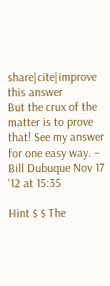share|cite|improve this answer
But the crux of the matter is to prove that! See my answer for one easy way. – Bill Dubuque Nov 17 '12 at 15:35

Hint $ $ The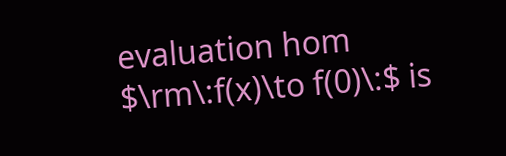evaluation hom $\rm\:f(x)\to f(0)\:$ is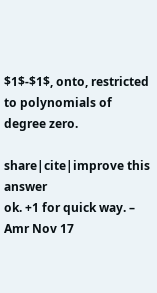$1$-$1$, onto, restricted to polynomials of degree zero.

share|cite|improve this answer
ok. +1 for quick way. – Amr Nov 17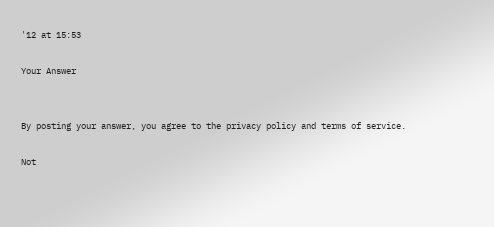'12 at 15:53

Your Answer


By posting your answer, you agree to the privacy policy and terms of service.

Not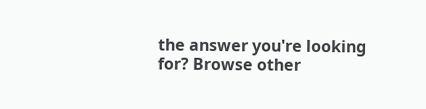the answer you're looking for? Browse other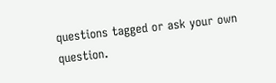questions tagged or ask your own question.